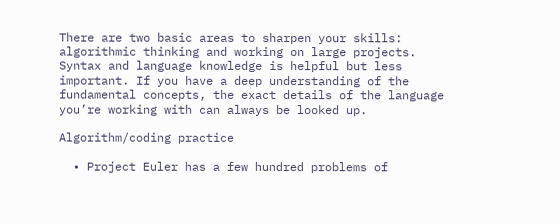There are two basic areas to sharpen your skills: algorithmic thinking and working on large projects. Syntax and language knowledge is helpful but less important. If you have a deep understanding of the fundamental concepts, the exact details of the language you’re working with can always be looked up.

Algorithm/coding practice

  • Project Euler has a few hundred problems of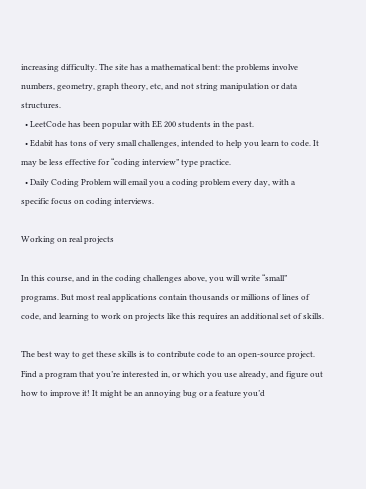increasing difficulty. The site has a mathematical bent: the problems involve numbers, geometry, graph theory, etc, and not string manipulation or data structures.
  • LeetCode has been popular with EE 200 students in the past.
  • Edabit has tons of very small challenges, intended to help you learn to code. It may be less effective for “coding interview” type practice.
  • Daily Coding Problem will email you a coding problem every day, with a specific focus on coding interviews.

Working on real projects

In this course, and in the coding challenges above, you will write “small” programs. But most real applications contain thousands or millions of lines of code, and learning to work on projects like this requires an additional set of skills.

The best way to get these skills is to contribute code to an open-source project. Find a program that you’re interested in, or which you use already, and figure out how to improve it! It might be an annoying bug or a feature you’d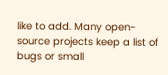like to add. Many open-source projects keep a list of bugs or small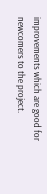improvements which are good for newcomers to the project.